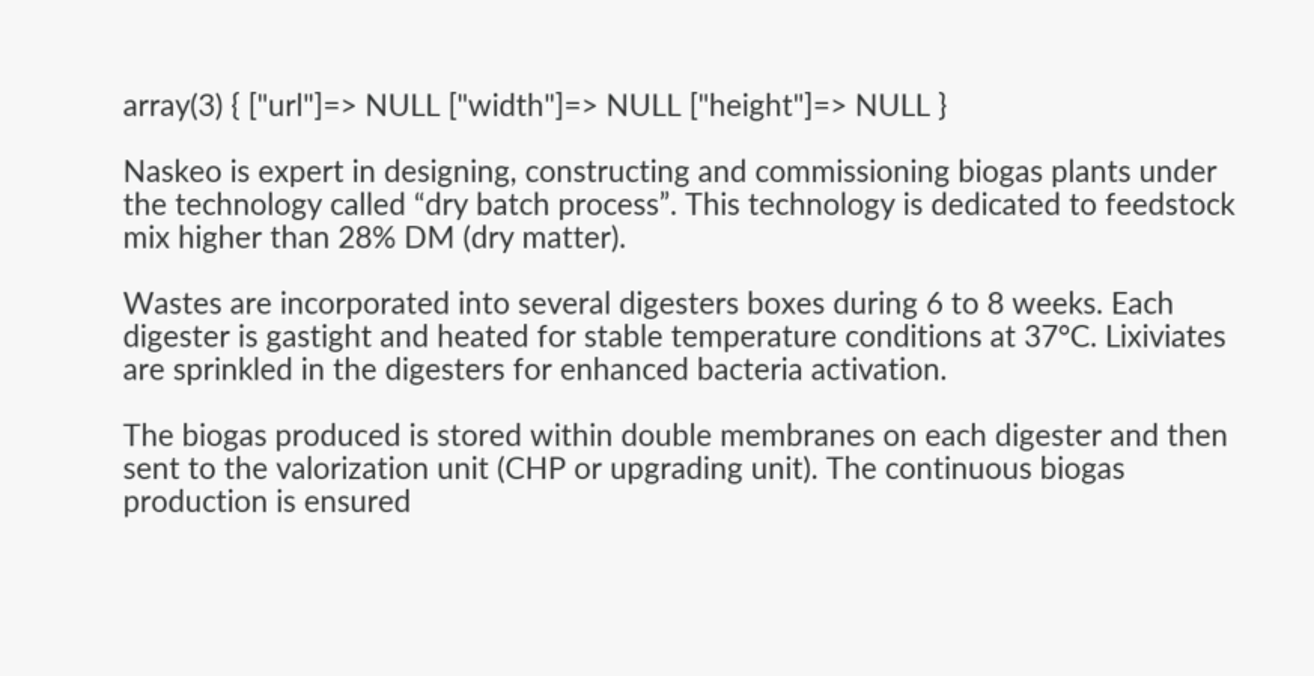array(3) { ["url"]=> NULL ["width"]=> NULL ["height"]=> NULL }

Naskeo is expert in designing, constructing and commissioning biogas plants under the technology called “dry batch process”. This technology is dedicated to feedstock mix higher than 28% DM (dry matter).

Wastes are incorporated into several digesters boxes during 6 to 8 weeks. Each digester is gastight and heated for stable temperature conditions at 37°C. Lixiviates are sprinkled in the digesters for enhanced bacteria activation.

The biogas produced is stored within double membranes on each digester and then sent to the valorization unit (CHP or upgrading unit). The continuous biogas production is ensured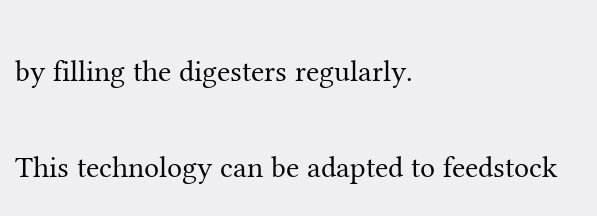by filling the digesters regularly.

This technology can be adapted to feedstock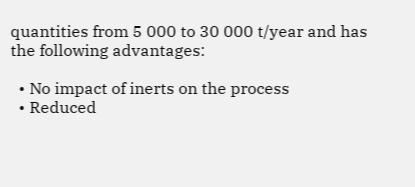quantities from 5 000 to 30 000 t/year and has the following advantages:

  • No impact of inerts on the process
  • Reduced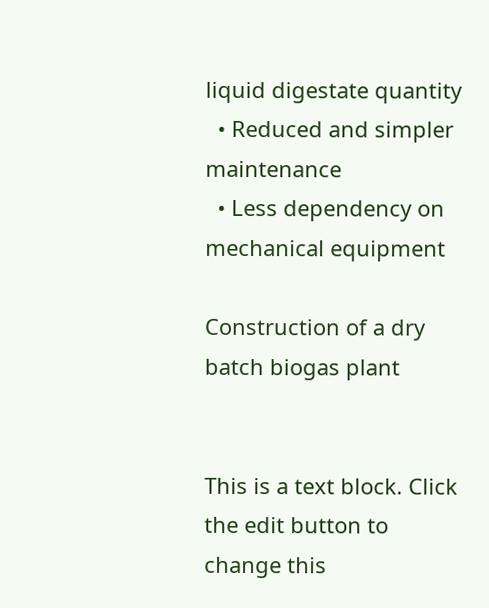liquid digestate quantity
  • Reduced and simpler maintenance
  • Less dependency on mechanical equipment

Construction of a dry batch biogas plant


This is a text block. Click the edit button to change this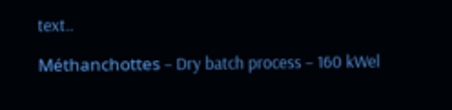text..

Méthanchottes – Dry batch process – 160 kWel